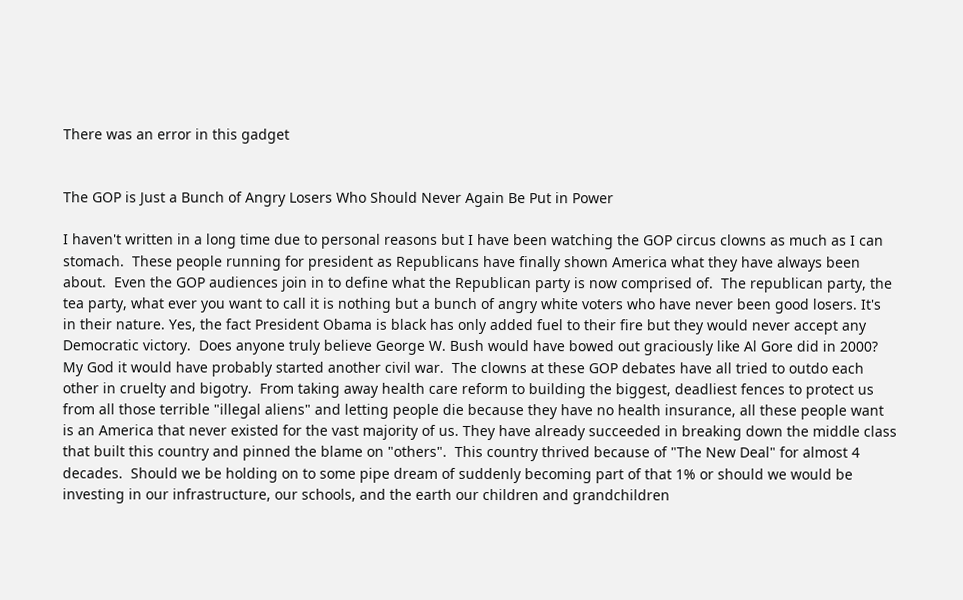There was an error in this gadget


The GOP is Just a Bunch of Angry Losers Who Should Never Again Be Put in Power

I haven't written in a long time due to personal reasons but I have been watching the GOP circus clowns as much as I can stomach.  These people running for president as Republicans have finally shown America what they have always been about.  Even the GOP audiences join in to define what the Republican party is now comprised of.  The republican party, the tea party, what ever you want to call it is nothing but a bunch of angry white voters who have never been good losers. It's in their nature. Yes, the fact President Obama is black has only added fuel to their fire but they would never accept any Democratic victory.  Does anyone truly believe George W. Bush would have bowed out graciously like Al Gore did in 2000?  My God it would have probably started another civil war.  The clowns at these GOP debates have all tried to outdo each other in cruelty and bigotry.  From taking away health care reform to building the biggest, deadliest fences to protect us from all those terrible "illegal aliens" and letting people die because they have no health insurance, all these people want is an America that never existed for the vast majority of us. They have already succeeded in breaking down the middle class that built this country and pinned the blame on "others".  This country thrived because of "The New Deal" for almost 4 decades.  Should we be holding on to some pipe dream of suddenly becoming part of that 1% or should we would be investing in our infrastructure, our schools, and the earth our children and grandchildren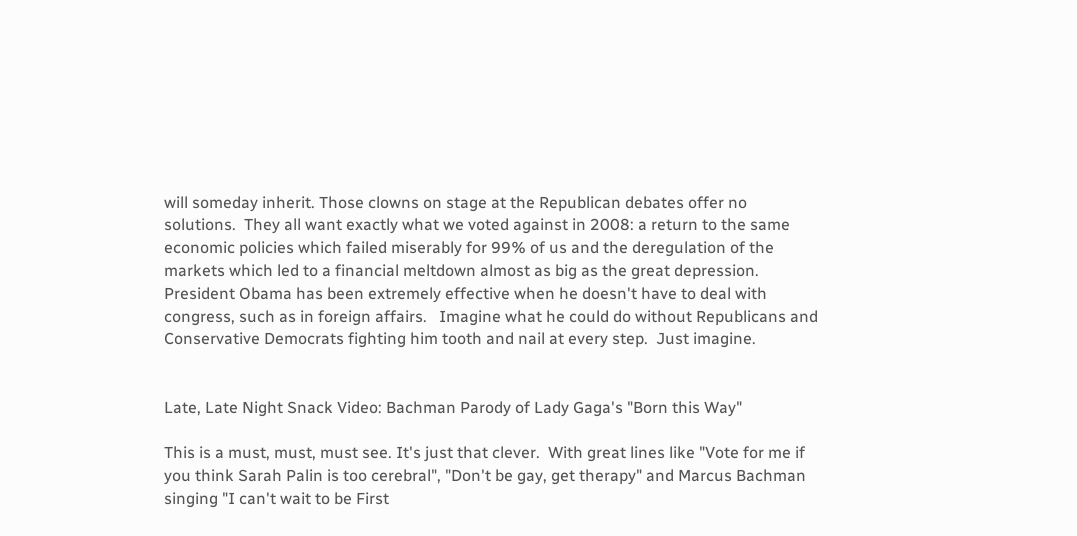will someday inherit. Those clowns on stage at the Republican debates offer no solutions.  They all want exactly what we voted against in 2008: a return to the same economic policies which failed miserably for 99% of us and the deregulation of the  markets which led to a financial meltdown almost as big as the great depression.  President Obama has been extremely effective when he doesn't have to deal with congress, such as in foreign affairs.   Imagine what he could do without Republicans and Conservative Democrats fighting him tooth and nail at every step.  Just imagine.


Late, Late Night Snack Video: Bachman Parody of Lady Gaga's "Born this Way"

This is a must, must, must see. It's just that clever.  With great lines like "Vote for me if you think Sarah Palin is too cerebral", "Don't be gay, get therapy" and Marcus Bachman singing "I can't wait to be First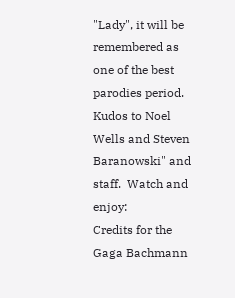"Lady", it will be remembered as one of the best parodies period. Kudos to Noel Wells and Steven Baranowski" and staff.  Watch and enjoy:
Credits for the Gaga Bachmann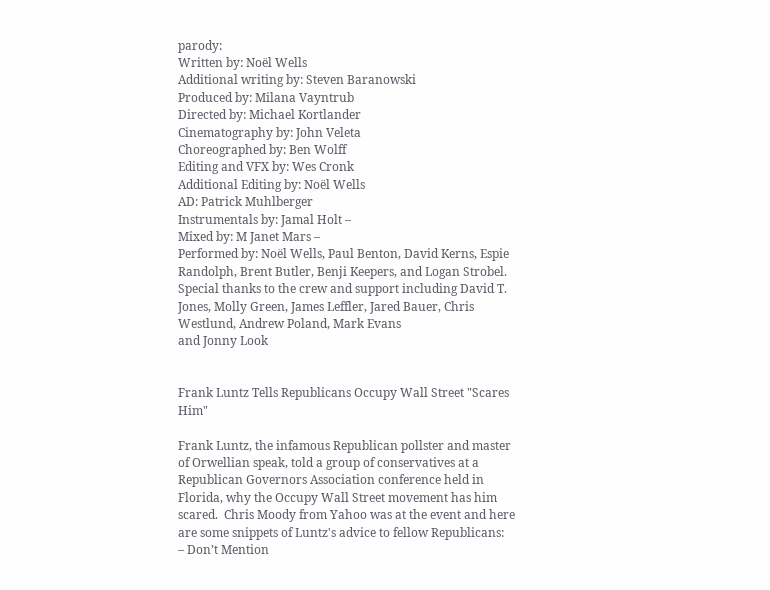parody:
Written by: Noël Wells
Additional writing by: Steven Baranowski
Produced by: Milana Vayntrub
Directed by: Michael Kortlander
Cinematography by: John Veleta
Choreographed by: Ben Wolff
Editing and VFX by: Wes Cronk
Additional Editing by: Noël Wells
AD: Patrick Muhlberger
Instrumentals by: Jamal Holt –
Mixed by: M Janet Mars –
Performed by: Noël Wells, Paul Benton, David Kerns, Espie Randolph, Brent Butler, Benji Keepers, and Logan Strobel.
Special thanks to the crew and support including David T. Jones, Molly Green, James Leffler, Jared Bauer, Chris Westlund, Andrew Poland, Mark Evans
and Jonny Look


Frank Luntz Tells Republicans Occupy Wall Street "Scares Him"

Frank Luntz, the infamous Republican pollster and master of Orwellian speak, told a group of conservatives at a Republican Governors Association conference held in Florida, why the Occupy Wall Street movement has him scared.  Chris Moody from Yahoo was at the event and here are some snippets of Luntz's advice to fellow Republicans:
– Don’t Mention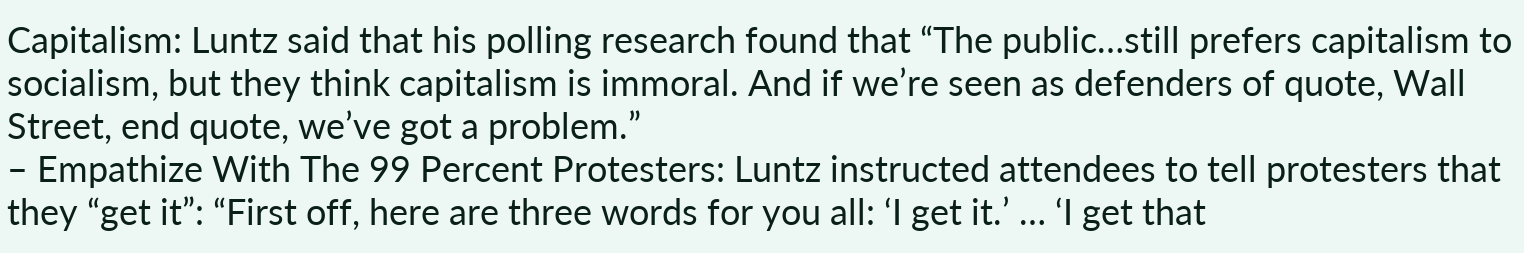Capitalism: Luntz said that his polling research found that “The public…still prefers capitalism to socialism, but they think capitalism is immoral. And if we’re seen as defenders of quote, Wall Street, end quote, we’ve got a problem.”
– Empathize With The 99 Percent Protesters: Luntz instructed attendees to tell protesters that they “get it”: “First off, here are three words for you all: ‘I get it.’ … ‘I get that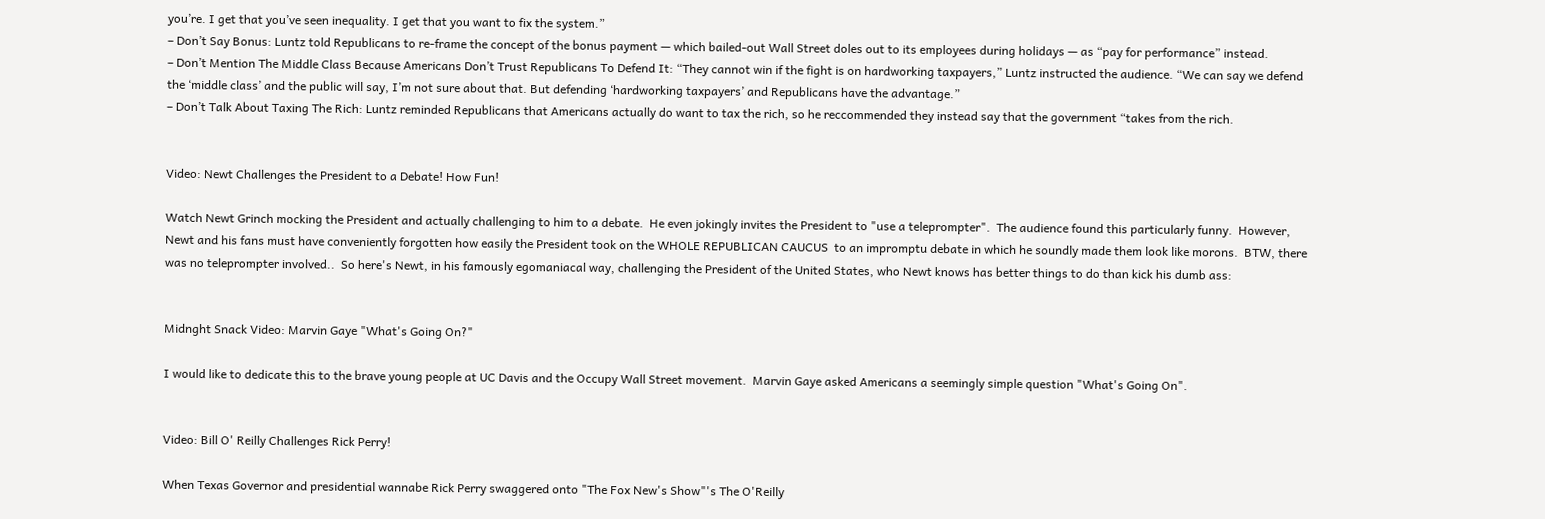you’re. I get that you’ve seen inequality. I get that you want to fix the system.”
– Don’t Say Bonus: Luntz told Republicans to re-frame the concept of the bonus payment — which bailed-out Wall Street doles out to its employees during holidays — as “pay for performance” instead.
– Don’t Mention The Middle Class Because Americans Don’t Trust Republicans To Defend It: “They cannot win if the fight is on hardworking taxpayers,” Luntz instructed the audience. “We can say we defend the ‘middle class’ and the public will say, I’m not sure about that. But defending ‘hardworking taxpayers’ and Republicans have the advantage.”
– Don’t Talk About Taxing The Rich: Luntz reminded Republicans that Americans actually do want to tax the rich, so he reccommended they instead say that the government “takes from the rich.


Video: Newt Challenges the President to a Debate! How Fun!

Watch Newt Grinch mocking the President and actually challenging to him to a debate.  He even jokingly invites the President to "use a teleprompter".  The audience found this particularly funny.  However, Newt and his fans must have conveniently forgotten how easily the President took on the WHOLE REPUBLICAN CAUCUS  to an impromptu debate in which he soundly made them look like morons.  BTW, there was no teleprompter involved..  So here's Newt, in his famously egomaniacal way, challenging the President of the United States, who Newt knows has better things to do than kick his dumb ass:


Midnght Snack Video: Marvin Gaye "What's Going On?"

I would like to dedicate this to the brave young people at UC Davis and the Occupy Wall Street movement.  Marvin Gaye asked Americans a seemingly simple question "What's Going On".


Video: Bill O' Reilly Challenges Rick Perry!

When Texas Governor and presidential wannabe Rick Perry swaggered onto "The Fox New's Show"'s The O'Reilly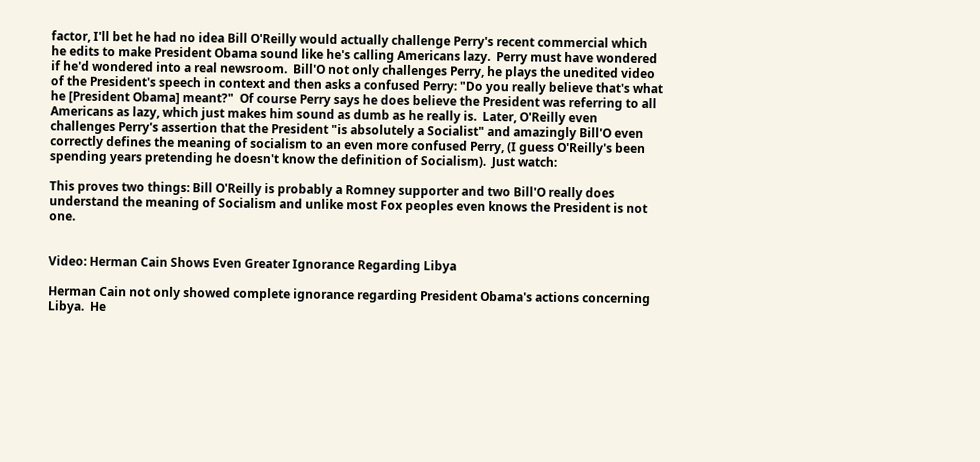factor, I'll bet he had no idea Bill O'Reilly would actually challenge Perry's recent commercial which he edits to make President Obama sound like he's calling Americans lazy.  Perry must have wondered if he'd wondered into a real newsroom.  Bill'O not only challenges Perry, he plays the unedited video of the President's speech in context and then asks a confused Perry: "Do you really believe that's what he [President Obama] meant?"  Of course Perry says he does believe the President was referring to all Americans as lazy, which just makes him sound as dumb as he really is.  Later, O'Reilly even challenges Perry's assertion that the President "is absolutely a Socialist" and amazingly Bill'O even correctly defines the meaning of socialism to an even more confused Perry, (I guess O'Reilly's been spending years pretending he doesn't know the definition of Socialism).  Just watch:

This proves two things: Bill O'Reilly is probably a Romney supporter and two Bill'O really does understand the meaning of Socialism and unlike most Fox peoples even knows the President is not one.


Video: Herman Cain Shows Even Greater Ignorance Regarding Libya

Herman Cain not only showed complete ignorance regarding President Obama's actions concerning Libya.  He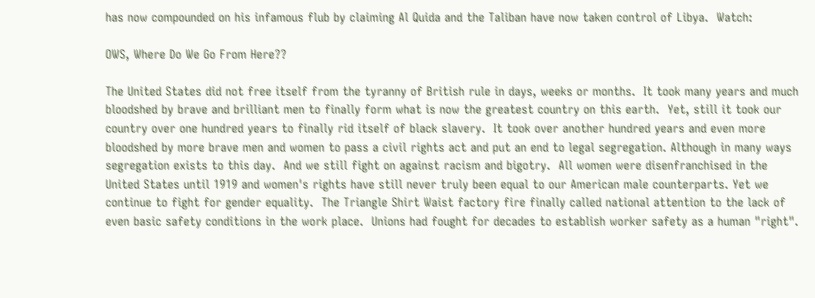has now compounded on his infamous flub by claiming Al Quida and the Taliban have now taken control of Libya.  Watch:

OWS, Where Do We Go From Here??

The United States did not free itself from the tyranny of British rule in days, weeks or months.  It took many years and much bloodshed by brave and brilliant men to finally form what is now the greatest country on this earth.  Yet, still it took our country over one hundred years to finally rid itself of black slavery.  It took over another hundred years and even more bloodshed by more brave men and women to pass a civil rights act and put an end to legal segregation. Although in many ways segregation exists to this day.  And we still fight on against racism and bigotry.  All women were disenfranchised in the United States until 1919 and women's rights have still never truly been equal to our American male counterparts. Yet we continue to fight for gender equality.  The Triangle Shirt Waist factory fire finally called national attention to the lack of even basic safety conditions in the work place.  Unions had fought for decades to establish worker safety as a human "right".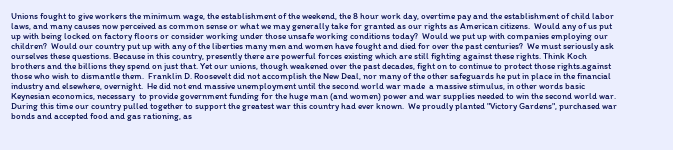Unions fought to give workers the minimum wage, the establishment of the weekend, the 8 hour work day, overtime pay and the establishment of child labor laws, and many causes now perceived as common sense or what we may generally take for granted as our rights as American citizens.  Would any of us put up with being locked on factory floors or consider working under those unsafe working conditions today?  Would we put up with companies employing our children?  Would our country put up with any of the liberties many men and women have fought and died for over the past centuries?  We must seriously ask ourselves these questions. Because in this country, presently there are powerful forces existing which are still fighting against these rights. Think Koch brothers and the billions they spend on just that. Yet our unions, though weakened over the past decades, fight on to continue to protect those rights.against those who wish to dismantle them.  Franklin D. Roosevelt did not accomplish the New Deal, nor many of the other safeguards he put in place in the financial industry and elsewhere, overnight.  He did not end massive unemployment until the second world war made  a massive stimulus, in other words basic Keynesian economics, necessary  to provide government funding for the huge man (and women) power and war supplies needed to win the second world war.  During this time our country pulled together to support the greatest war this country had ever known.  We proudly planted "Victory Gardens", purchased war bonds and accepted food and gas rationing, as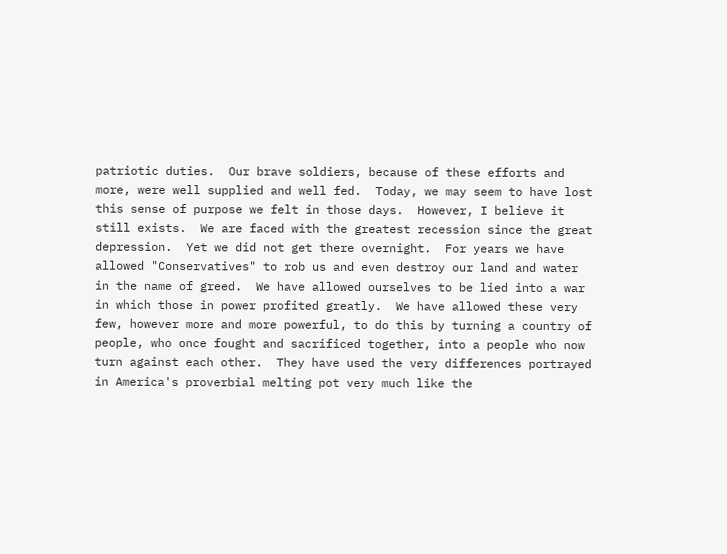patriotic duties.  Our brave soldiers, because of these efforts and more, were well supplied and well fed.  Today, we may seem to have lost this sense of purpose we felt in those days.  However, I believe it still exists.  We are faced with the greatest recession since the great depression.  Yet we did not get there overnight.  For years we have allowed "Conservatives" to rob us and even destroy our land and water in the name of greed.  We have allowed ourselves to be lied into a war in which those in power profited greatly.  We have allowed these very few, however more and more powerful, to do this by turning a country of people, who once fought and sacrificed together, into a people who now turn against each other.  They have used the very differences portrayed in America's proverbial melting pot very much like the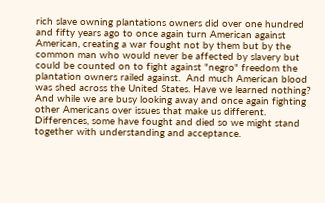rich slave owning plantations owners did over one hundred and fifty years ago to once again turn American against American, creating a war fought not by them but by the common man who would never be affected by slavery but could be counted on to fight against "negro" freedom the plantation owners railed against.  And much American blood was shed across the United States. Have we learned nothing?   And while we are busy looking away and once again fighting other Americans over issues that make us different. Differences, some have fought and died so we might stand together with understanding and acceptance.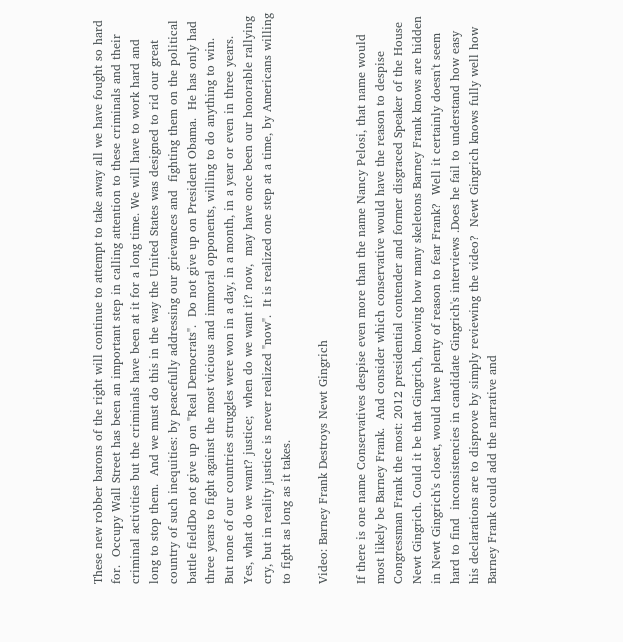These new robber barons of the right will continue to attempt to take away all we have fought so hard for.  Occupy Wall Street has been an important step in calling attention to these criminals and their criminal activities but the criminals have been at it for a long time. We will have to work hard and long to stop them.  And we must do this in the way the United States was designed to rid our great country of such inequities: by peacefully addressing our grievances and  fighting them on the political battle fieldDo not give up on "Real Democrats".  Do not give up on President Obama.  He has only had three years to fight against the most vicious and immoral opponents, willing to do anything to win.  But none of our countries struggles were won in a day, in a month, in a year or even in three years.  Yes, what do we want? justice;  when do we want it? now,  may have once been our honorable rallying cry, but in reality justice is never realized "now".  It is realized one step at a time, by Americans willing to fight as long as it takes.

Video: Barney Frank Destroys Newt Gingrich

If there is one name Conservatives despise even more than the name Nancy Pelosi, that name would most likely be Barney Frank.  And consider which conservative would have the reason to despise Congressman Frank the most: 2012 presidential contender and former disgraced Speaker of the House Newt Gingrich. Could it be that Gingrich, knowing how many skeletons Barney Frank knows are hidden in Newt Gingrich's closet, would have plenty of reason to fear Frank?  Well it certainly doesn't seem  hard to find  inconsistencies in candidate Gingrich's interviews .Does he fail to understand how easy his declarations are to disprove by simply reviewing the video?  Newt Gingrich knows fully well how Barney Frank could add the narrative and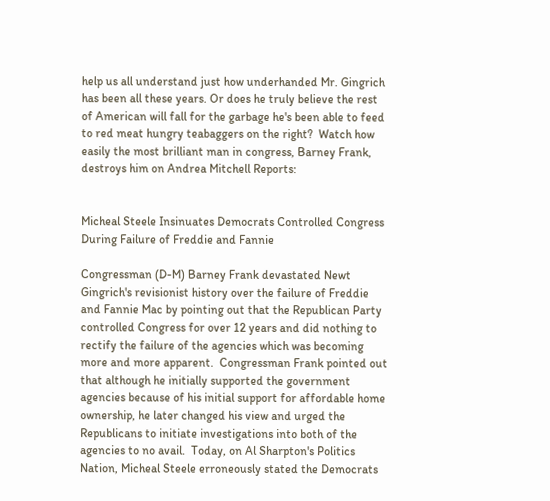help us all understand just how underhanded Mr. Gingrich has been all these years. Or does he truly believe the rest of American will fall for the garbage he's been able to feed to red meat hungry teabaggers on the right?  Watch how easily the most brilliant man in congress, Barney Frank, destroys him on Andrea Mitchell Reports:


Micheal Steele Insinuates Democrats Controlled Congress During Failure of Freddie and Fannie

Congressman (D-M) Barney Frank devastated Newt Gingrich's revisionist history over the failure of Freddie and Fannie Mac by pointing out that the Republican Party controlled Congress for over 12 years and did nothing to rectify the failure of the agencies which was becoming more and more apparent.  Congressman Frank pointed out that although he initially supported the government agencies because of his initial support for affordable home ownership, he later changed his view and urged the Republicans to initiate investigations into both of the agencies to no avail.  Today, on Al Sharpton's Politics Nation, Micheal Steele erroneously stated the Democrats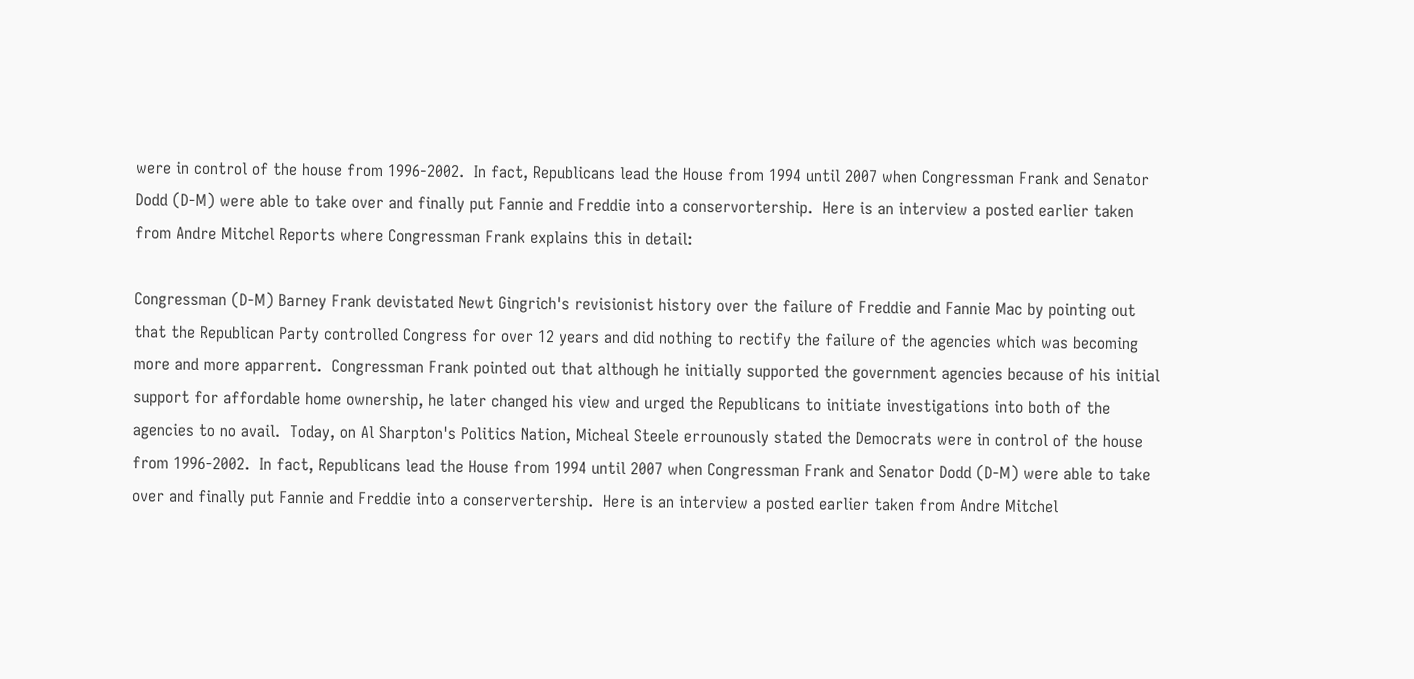were in control of the house from 1996-2002.  In fact, Republicans lead the House from 1994 until 2007 when Congressman Frank and Senator Dodd (D-M) were able to take over and finally put Fannie and Freddie into a conservortership.  Here is an interview a posted earlier taken from Andre Mitchel Reports where Congressman Frank explains this in detail:

Congressman (D-M) Barney Frank devistated Newt Gingrich's revisionist history over the failure of Freddie and Fannie Mac by pointing out that the Republican Party controlled Congress for over 12 years and did nothing to rectify the failure of the agencies which was becoming more and more apparrent.  Congressman Frank pointed out that although he initially supported the government agencies because of his initial support for affordable home ownership, he later changed his view and urged the Republicans to initiate investigations into both of the agencies to no avail.  Today, on Al Sharpton's Politics Nation, Micheal Steele errounously stated the Democrats were in control of the house from 1996-2002.  In fact, Republicans lead the House from 1994 until 2007 when Congressman Frank and Senator Dodd (D-M) were able to take over and finally put Fannie and Freddie into a conservertership.  Here is an interview a posted earlier taken from Andre Mitchel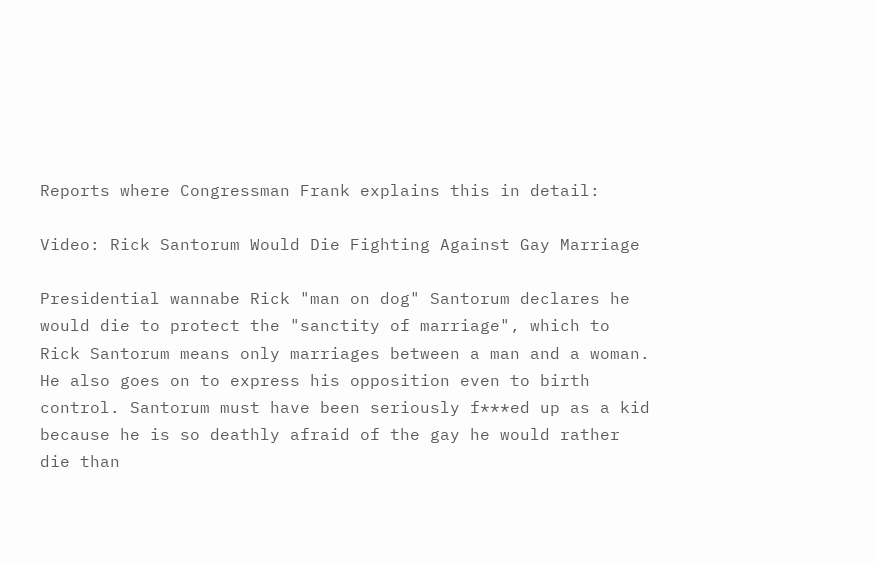Reports where Congressman Frank explains this in detail:

Video: Rick Santorum Would Die Fighting Against Gay Marriage

Presidential wannabe Rick "man on dog" Santorum declares he would die to protect the "sanctity of marriage", which to Rick Santorum means only marriages between a man and a woman. He also goes on to express his opposition even to birth control. Santorum must have been seriously f***ed up as a kid because he is so deathly afraid of the gay he would rather die than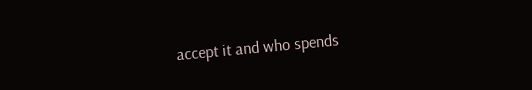accept it and who spends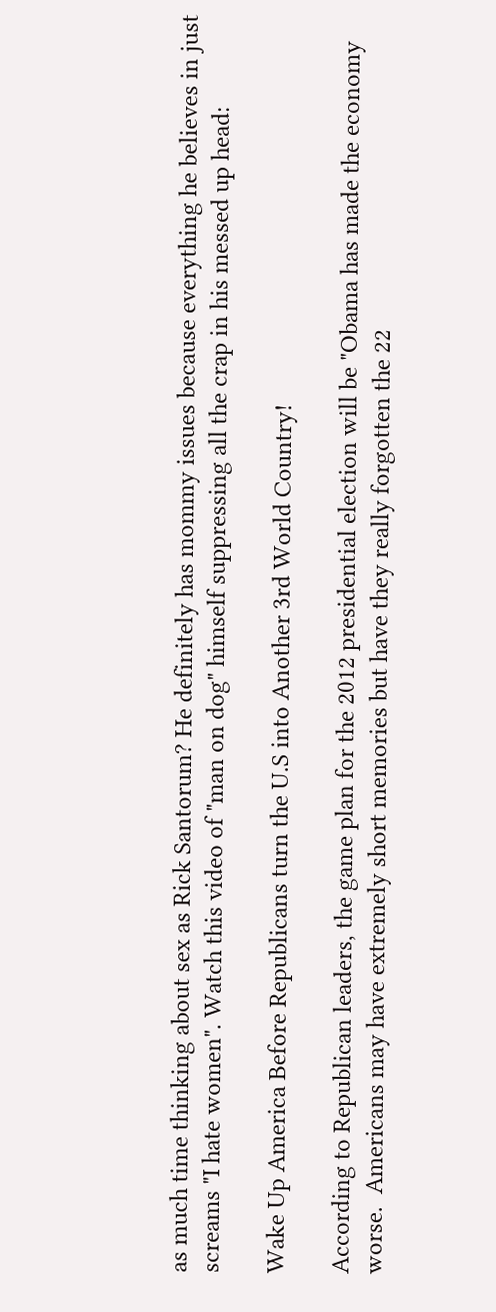as much time thinking about sex as Rick Santorum? He definitely has mommy issues because everything he believes in just screams "I hate women". Watch this video of "man on dog" himself suppressing all the crap in his messed up head:

Wake Up America Before Republicans turn the U.S into Another 3rd World Country!

According to Republican leaders, the game plan for the 2012 presidential election will be "Obama has made the economy worse.  Americans may have extremely short memories but have they really forgotten the 22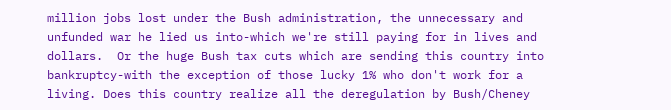million jobs lost under the Bush administration, the unnecessary and unfunded war he lied us into-which we're still paying for in lives and dollars.  Or the huge Bush tax cuts which are sending this country into bankruptcy-with the exception of those lucky 1% who don't work for a living. Does this country realize all the deregulation by Bush/Cheney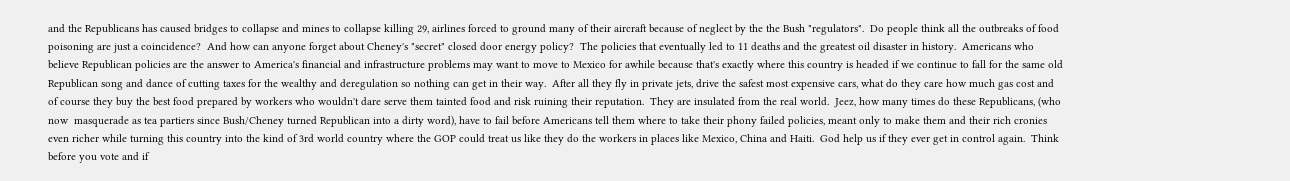and the Republicans has caused bridges to collapse and mines to collapse killing 29, airlines forced to ground many of their aircraft because of neglect by the the Bush "regulators".  Do people think all the outbreaks of food poisoning are just a coincidence?  And how can anyone forget about Cheney's "secret" closed door energy policy?  The policies that eventually led to 11 deaths and the greatest oil disaster in history.  Americans who believe Republican policies are the answer to America's financial and infrastructure problems may want to move to Mexico for awhile because that's exactly where this country is headed if we continue to fall for the same old Republican song and dance of cutting taxes for the wealthy and deregulation so nothing can get in their way.  After all they fly in private jets, drive the safest most expensive cars, what do they care how much gas cost and of course they buy the best food prepared by workers who wouldn't dare serve them tainted food and risk ruining their reputation.  They are insulated from the real world.  Jeez, how many times do these Republicans, (who now  masquerade as tea partiers since Bush/Cheney turned Republican into a dirty word), have to fail before Americans tell them where to take their phony failed policies, meant only to make them and their rich cronies even richer while turning this country into the kind of 3rd world country where the GOP could treat us like they do the workers in places like Mexico, China and Haiti.  God help us if they ever get in control again.  Think before you vote and if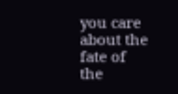you care about the fate of the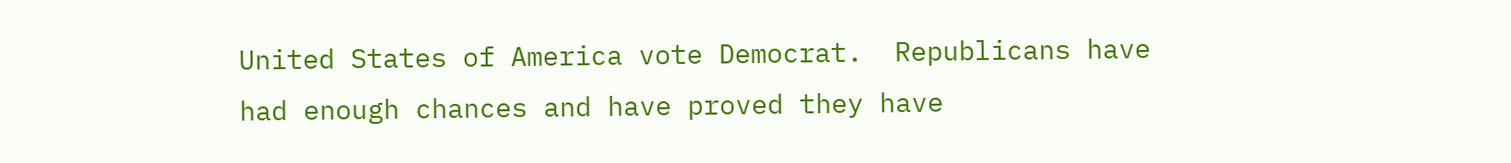United States of America vote Democrat.  Republicans have had enough chances and have proved they have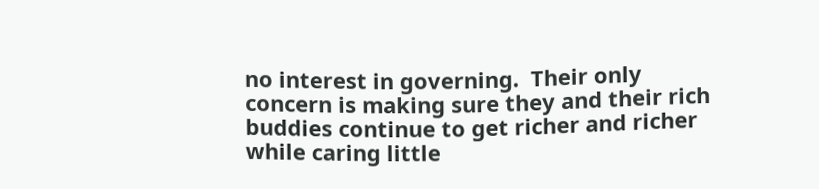no interest in governing.  Their only concern is making sure they and their rich buddies continue to get richer and richer while caring little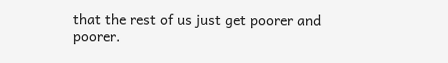that the rest of us just get poorer and poorer.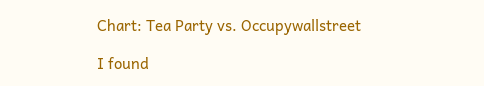Chart: Tea Party vs. Occupywallstreet

I found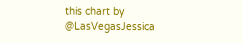this chart by @LasVegasJessica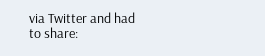via Twitter and had to share: